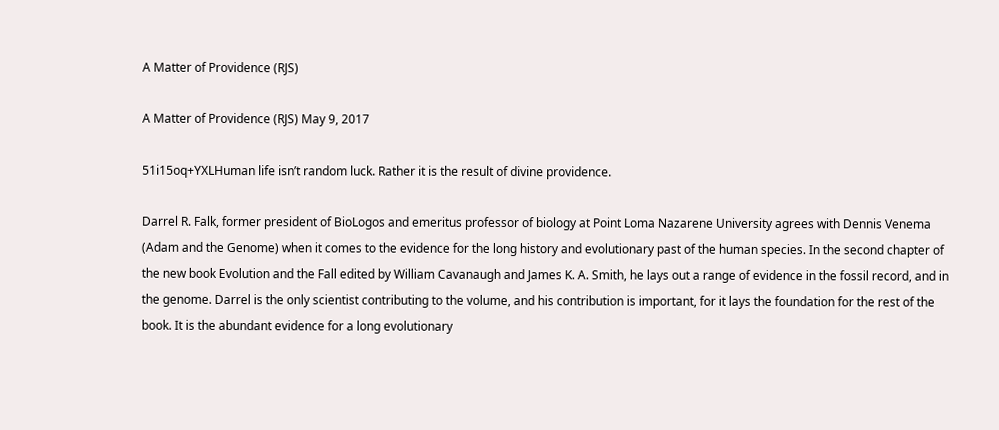A Matter of Providence (RJS)

A Matter of Providence (RJS) May 9, 2017

51i15oq+YXLHuman life isn’t random luck. Rather it is the result of divine providence.

Darrel R. Falk, former president of BioLogos and emeritus professor of biology at Point Loma Nazarene University agrees with Dennis Venema (Adam and the Genome) when it comes to the evidence for the long history and evolutionary past of the human species. In the second chapter of the new book Evolution and the Fall edited by William Cavanaugh and James K. A. Smith, he lays out a range of evidence in the fossil record, and in the genome. Darrel is the only scientist contributing to the volume, and his contribution is important, for it lays the foundation for the rest of the book. It is the abundant evidence for a long evolutionary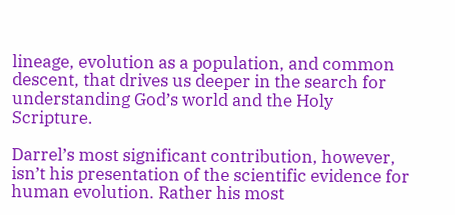lineage, evolution as a population, and common descent, that drives us deeper in the search for understanding God’s world and the Holy Scripture.

Darrel’s most significant contribution, however, isn’t his presentation of the scientific evidence for human evolution. Rather his most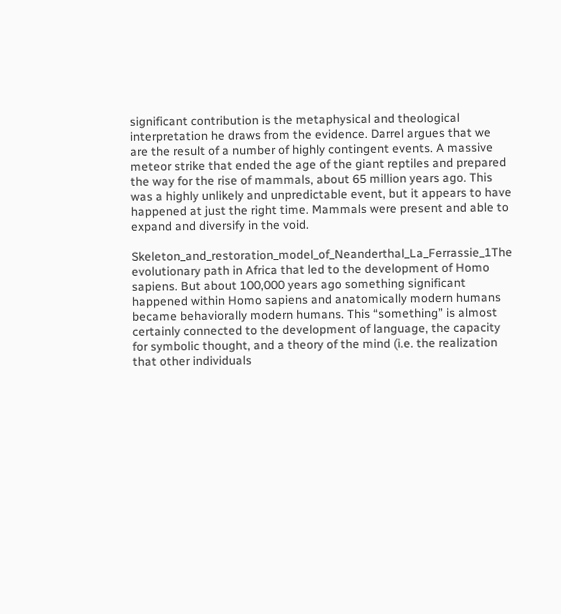significant contribution is the metaphysical and theological interpretation he draws from the evidence. Darrel argues that we are the result of a number of highly contingent events. A massive meteor strike that ended the age of the giant reptiles and prepared the way for the rise of mammals, about 65 million years ago. This was a highly unlikely and unpredictable event, but it appears to have happened at just the right time. Mammals were present and able to expand and diversify in the void.

Skeleton_and_restoration_model_of_Neanderthal_La_Ferrassie_1The evolutionary path in Africa that led to the development of Homo sapiens. But about 100,000 years ago something significant happened within Homo sapiens and anatomically modern humans became behaviorally modern humans. This “something” is almost certainly connected to the development of language, the capacity for symbolic thought, and a theory of the mind (i.e. the realization that other individuals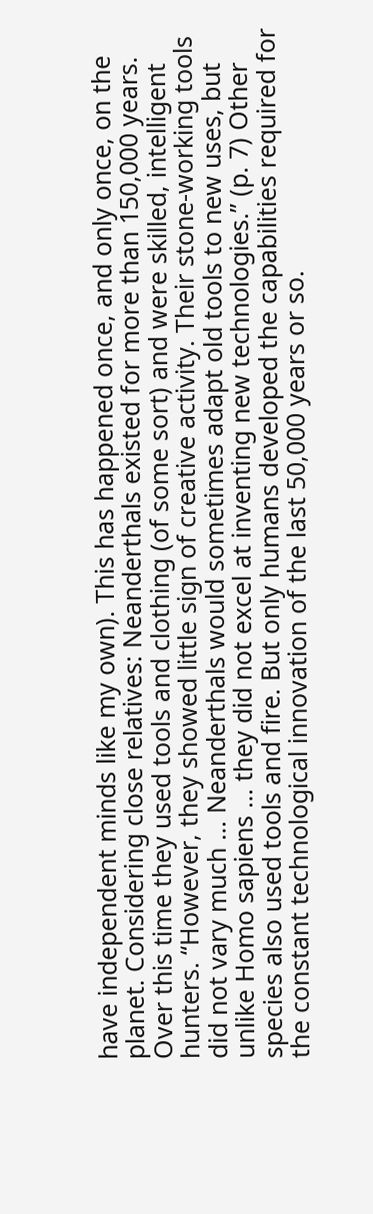have independent minds like my own). This has happened once, and only once, on the planet. Considering close relatives: Neanderthals existed for more than 150,000 years. Over this time they used tools and clothing (of some sort) and were skilled, intelligent hunters. “However, they showed little sign of creative activity. Their stone-working tools did not vary much … Neanderthals would sometimes adapt old tools to new uses, but unlike Homo sapiens … they did not excel at inventing new technologies.” (p. 7) Other species also used tools and fire. But only humans developed the capabilities required for the constant technological innovation of the last 50,000 years or so.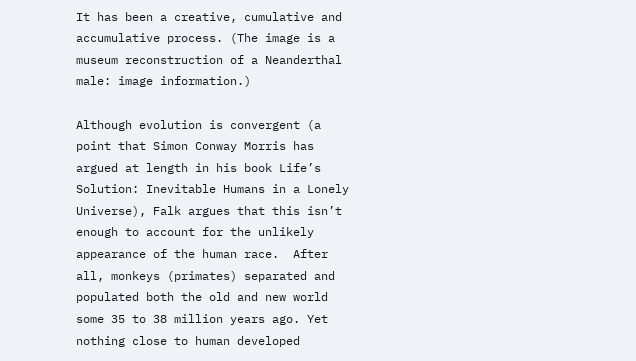It has been a creative, cumulative and accumulative process. (The image is a museum reconstruction of a Neanderthal male: image information.)

Although evolution is convergent (a point that Simon Conway Morris has argued at length in his book Life’s Solution: Inevitable Humans in a Lonely Universe), Falk argues that this isn’t enough to account for the unlikely appearance of the human race.  After all, monkeys (primates) separated and populated both the old and new world some 35 to 38 million years ago. Yet nothing close to human developed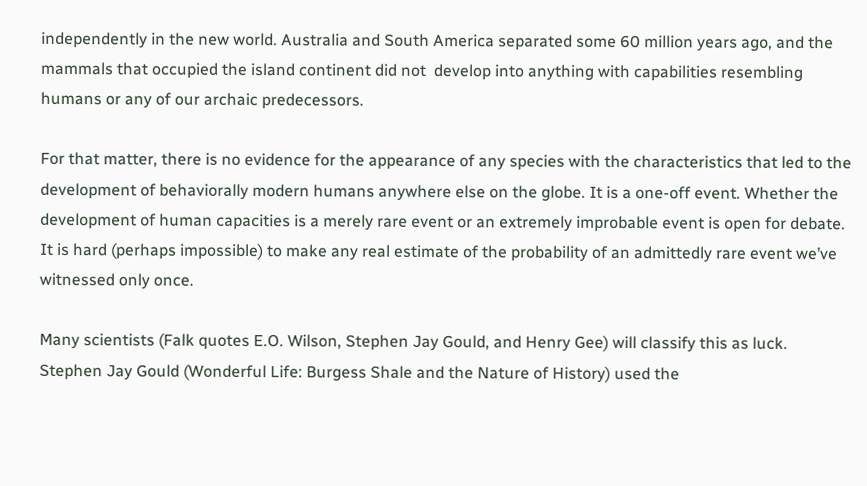independently in the new world. Australia and South America separated some 60 million years ago, and the mammals that occupied the island continent did not  develop into anything with capabilities resembling humans or any of our archaic predecessors.

For that matter, there is no evidence for the appearance of any species with the characteristics that led to the development of behaviorally modern humans anywhere else on the globe. It is a one-off event. Whether the development of human capacities is a merely rare event or an extremely improbable event is open for debate. It is hard (perhaps impossible) to make any real estimate of the probability of an admittedly rare event we’ve witnessed only once.

Many scientists (Falk quotes E.O. Wilson, Stephen Jay Gould, and Henry Gee) will classify this as luck.  Stephen Jay Gould (Wonderful Life: Burgess Shale and the Nature of History) used the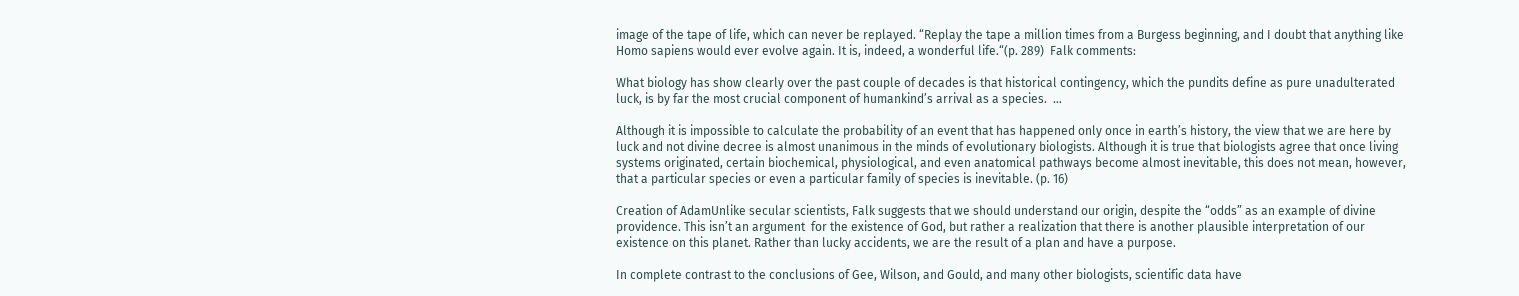image of the tape of life, which can never be replayed. “Replay the tape a million times from a Burgess beginning, and I doubt that anything like Homo sapiens would ever evolve again. It is, indeed, a wonderful life.“(p. 289)  Falk comments:

What biology has show clearly over the past couple of decades is that historical contingency, which the pundits define as pure unadulterated luck, is by far the most crucial component of humankind’s arrival as a species.  …

Although it is impossible to calculate the probability of an event that has happened only once in earth’s history, the view that we are here by luck and not divine decree is almost unanimous in the minds of evolutionary biologists. Although it is true that biologists agree that once living systems originated, certain biochemical, physiological, and even anatomical pathways become almost inevitable, this does not mean, however, that a particular species or even a particular family of species is inevitable. (p. 16)

Creation of AdamUnlike secular scientists, Falk suggests that we should understand our origin, despite the “odds” as an example of divine providence. This isn’t an argument  for the existence of God, but rather a realization that there is another plausible interpretation of our existence on this planet. Rather than lucky accidents, we are the result of a plan and have a purpose.

In complete contrast to the conclusions of Gee, Wilson, and Gould, and many other biologists, scientific data have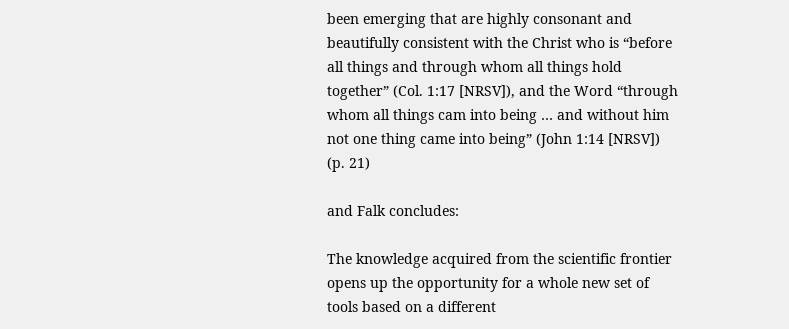been emerging that are highly consonant and beautifully consistent with the Christ who is “before all things and through whom all things hold together” (Col. 1:17 [NRSV]), and the Word “through whom all things cam into being … and without him not one thing came into being” (John 1:14 [NRSV]) (p. 21)

and Falk concludes:

The knowledge acquired from the scientific frontier opens up the opportunity for a whole new set of tools based on a different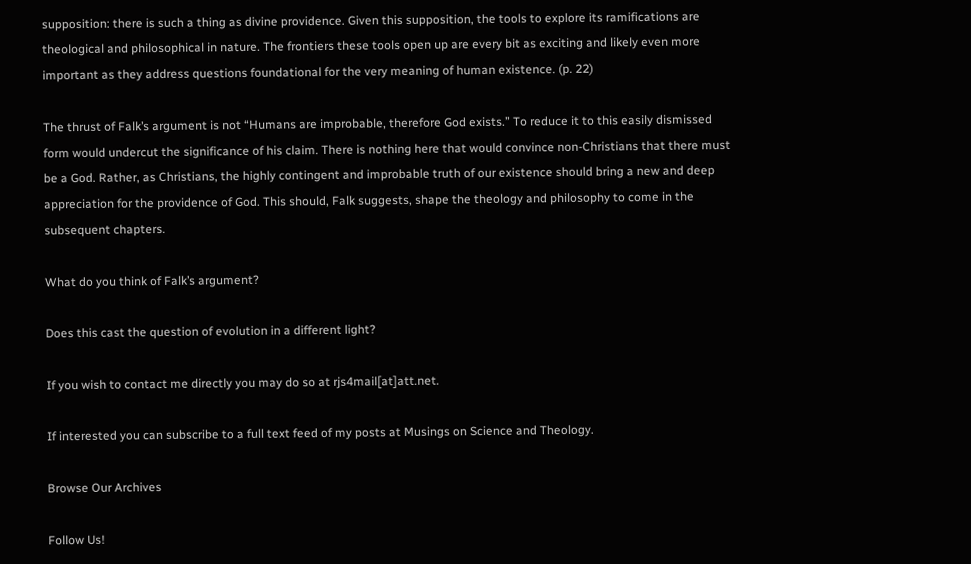supposition: there is such a thing as divine providence. Given this supposition, the tools to explore its ramifications are theological and philosophical in nature. The frontiers these tools open up are every bit as exciting and likely even more important as they address questions foundational for the very meaning of human existence. (p. 22)

The thrust of Falk’s argument is not “Humans are improbable, therefore God exists.” To reduce it to this easily dismissed form would undercut the significance of his claim. There is nothing here that would convince non-Christians that there must be a God. Rather, as Christians, the highly contingent and improbable truth of our existence should bring a new and deep appreciation for the providence of God. This should, Falk suggests, shape the theology and philosophy to come in the subsequent chapters.

What do you think of Falk’s argument?

Does this cast the question of evolution in a different light?

If you wish to contact me directly you may do so at rjs4mail[at]att.net.

If interested you can subscribe to a full text feed of my posts at Musings on Science and Theology.

Browse Our Archives

Follow Us!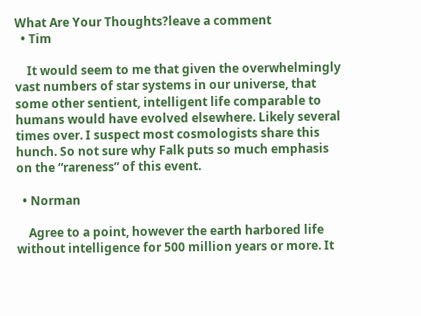What Are Your Thoughts?leave a comment
  • Tim

    It would seem to me that given the overwhelmingly vast numbers of star systems in our universe, that some other sentient, intelligent life comparable to humans would have evolved elsewhere. Likely several times over. I suspect most cosmologists share this hunch. So not sure why Falk puts so much emphasis on the “rareness” of this event.

  • Norman

    Agree to a point, however the earth harbored life without intelligence for 500 million years or more. It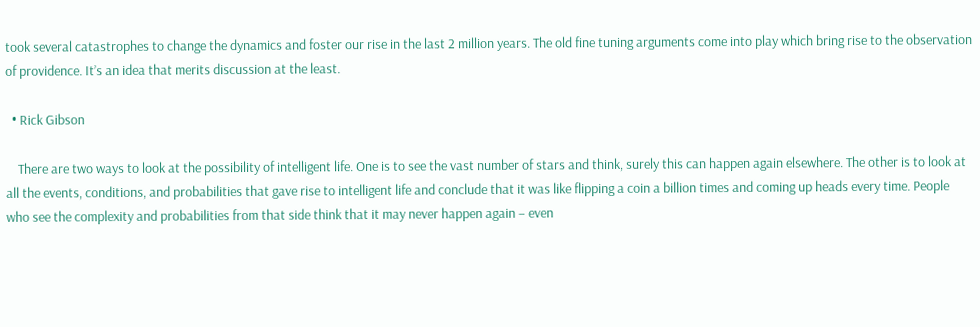took several catastrophes to change the dynamics and foster our rise in the last 2 million years. The old fine tuning arguments come into play which bring rise to the observation of providence. It’s an idea that merits discussion at the least.

  • Rick Gibson

    There are two ways to look at the possibility of intelligent life. One is to see the vast number of stars and think, surely this can happen again elsewhere. The other is to look at all the events, conditions, and probabilities that gave rise to intelligent life and conclude that it was like flipping a coin a billion times and coming up heads every time. People who see the complexity and probabilities from that side think that it may never happen again – even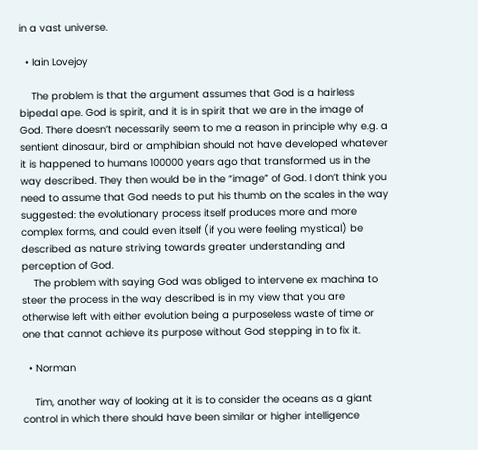in a vast universe.

  • Iain Lovejoy

    The problem is that the argument assumes that God is a hairless bipedal ape. God is spirit, and it is in spirit that we are in the image of God. There doesn’t necessarily seem to me a reason in principle why e.g. a sentient dinosaur, bird or amphibian should not have developed whatever it is happened to humans 100000 years ago that transformed us in the way described. They then would be in the “image” of God. I don’t think you need to assume that God needs to put his thumb on the scales in the way suggested: the evolutionary process itself produces more and more complex forms, and could even itself (if you were feeling mystical) be described as nature striving towards greater understanding and perception of God.
    The problem with saying God was obliged to intervene ex machina to steer the process in the way described is in my view that you are otherwise left with either evolution being a purposeless waste of time or one that cannot achieve its purpose without God stepping in to fix it.

  • Norman

    Tim, another way of looking at it is to consider the oceans as a giant control in which there should have been similar or higher intelligence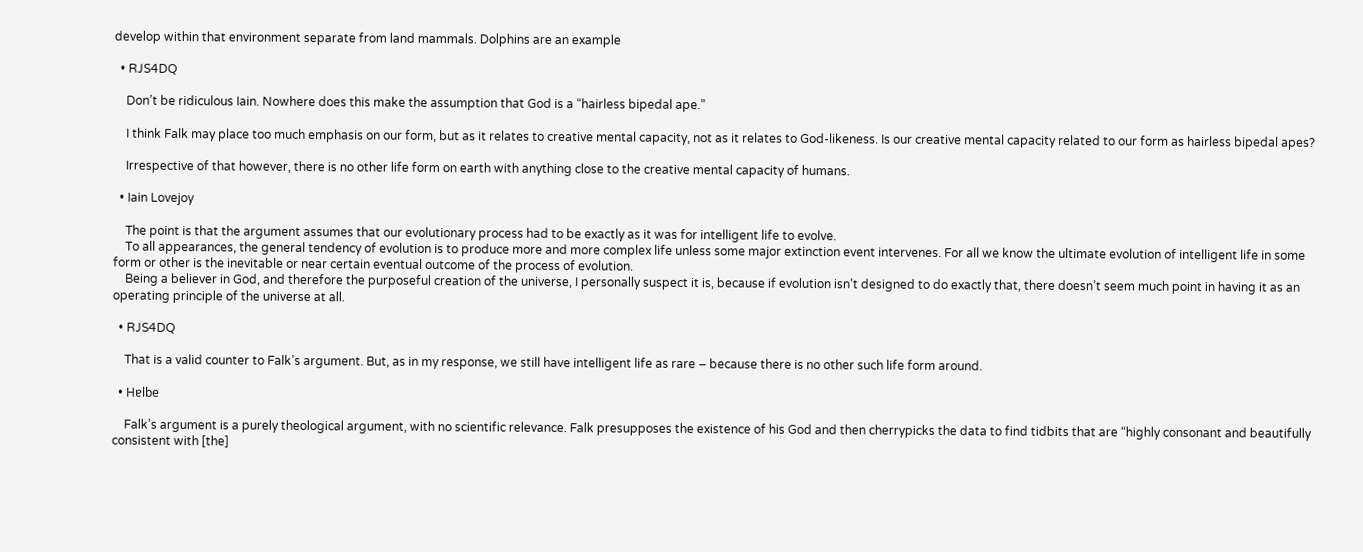develop within that environment separate from land mammals. Dolphins are an example

  • RJS4DQ

    Don’t be ridiculous Iain. Nowhere does this make the assumption that God is a “hairless bipedal ape.”

    I think Falk may place too much emphasis on our form, but as it relates to creative mental capacity, not as it relates to God-likeness. Is our creative mental capacity related to our form as hairless bipedal apes?

    Irrespective of that however, there is no other life form on earth with anything close to the creative mental capacity of humans.

  • Iain Lovejoy

    The point is that the argument assumes that our evolutionary process had to be exactly as it was for intelligent life to evolve.
    To all appearances, the general tendency of evolution is to produce more and more complex life unless some major extinction event intervenes. For all we know the ultimate evolution of intelligent life in some form or other is the inevitable or near certain eventual outcome of the process of evolution.
    Being a believer in God, and therefore the purposeful creation of the universe, I personally suspect it is, because if evolution isn’t designed to do exactly that, there doesn’t seem much point in having it as an operating principle of the universe at all.

  • RJS4DQ

    That is a valid counter to Falk’s argument. But, as in my response, we still have intelligent life as rare – because there is no other such life form around.

  • Hɐlbe

    Falk’s argument is a purely theological argument, with no scientific relevance. Falk presupposes the existence of his God and then cherrypicks the data to find tidbits that are “highly consonant and beautifully consistent with [the]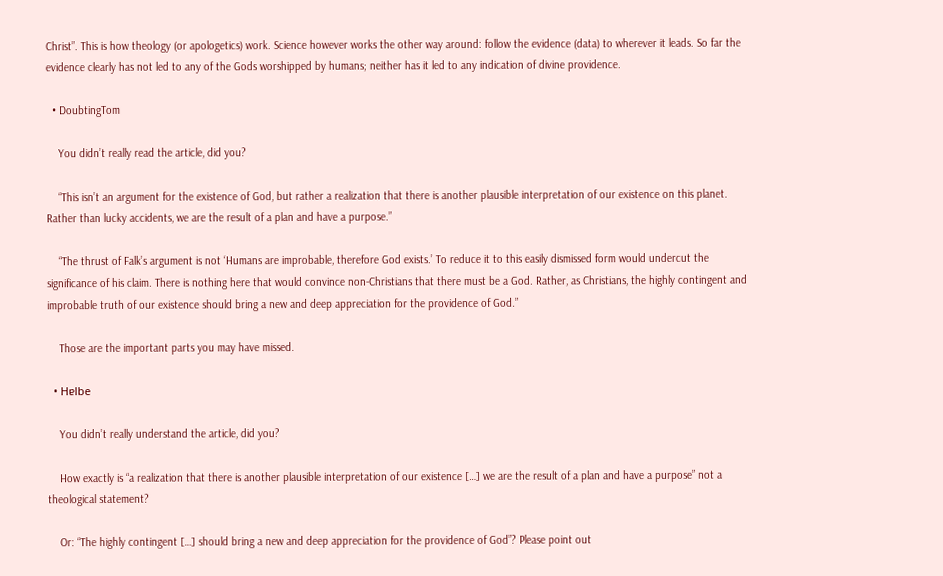Christ”. This is how theology (or apologetics) work. Science however works the other way around: follow the evidence (data) to wherever it leads. So far the evidence clearly has not led to any of the Gods worshipped by humans; neither has it led to any indication of divine providence.

  • DoubtingTom

    You didn’t really read the article, did you?

    “This isn’t an argument for the existence of God, but rather a realization that there is another plausible interpretation of our existence on this planet. Rather than lucky accidents, we are the result of a plan and have a purpose.”

    “The thrust of Falk’s argument is not ‘Humans are improbable, therefore God exists.’ To reduce it to this easily dismissed form would undercut the significance of his claim. There is nothing here that would convince non-Christians that there must be a God. Rather, as Christians, the highly contingent and improbable truth of our existence should bring a new and deep appreciation for the providence of God.”

    Those are the important parts you may have missed.

  • Hɐlbe

    You didn’t really understand the article, did you?

    How exactly is “a realization that there is another plausible interpretation of our existence […] we are the result of a plan and have a purpose” not a theological statement?

    Or: “The highly contingent […] should bring a new and deep appreciation for the providence of God”? Please point out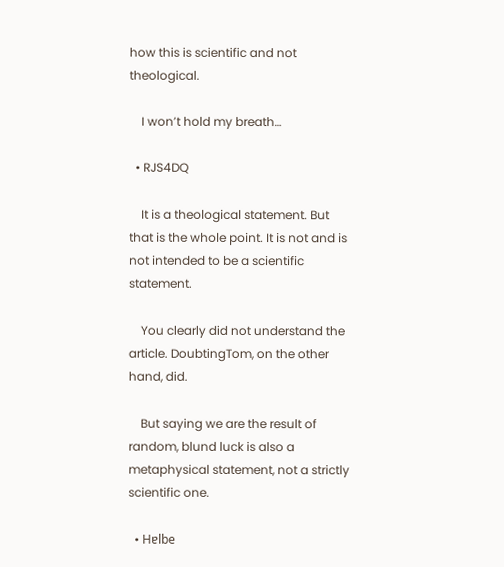how this is scientific and not theological.

    I won’t hold my breath…

  • RJS4DQ

    It is a theological statement. But that is the whole point. It is not and is not intended to be a scientific statement.

    You clearly did not understand the article. DoubtingTom, on the other hand, did.

    But saying we are the result of random, blund luck is also a metaphysical statement, not a strictly scientific one.

  • Hɐlbe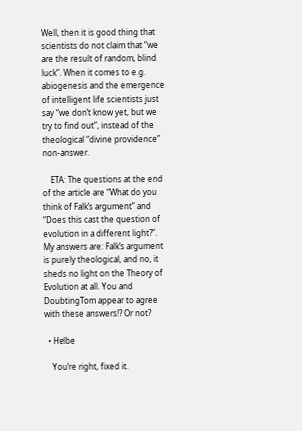Well, then it is good thing that scientists do not claim that “we are the result of random, blind luck”. When it comes to e.g. abiogenesis and the emergence of intelligent life scientists just say “we don’t know yet, but we try to find out”, instead of the theological “divine providence” non-answer.

    ETA: The questions at the end of the article are “What do you think of Falk’s argument” and “Does this cast the question of evolution in a different light?”. My answers are: Falk’s argument is purely theological, and no, it sheds no light on the Theory of Evolution at all. You and DoubtingTom appear to agree with these answers!? Or not?

  • Hɐlbe

    You’re right, fixed it.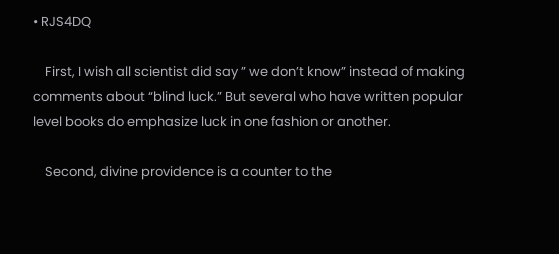• RJS4DQ

    First, I wish all scientist did say ” we don’t know” instead of making comments about “blind luck.” But several who have written popular level books do emphasize luck in one fashion or another.

    Second, divine providence is a counter to the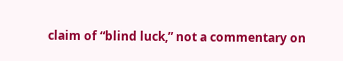claim of “blind luck,” not a commentary on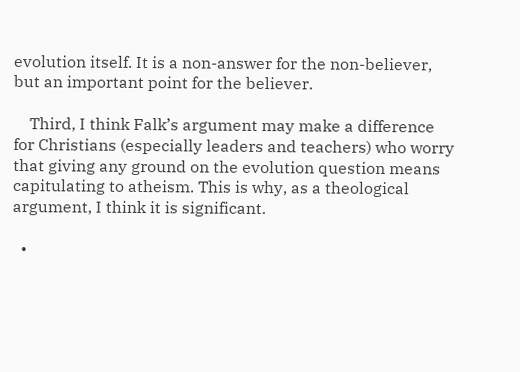evolution itself. It is a non-answer for the non-believer, but an important point for the believer.

    Third, I think Falk’s argument may make a difference for Christians (especially leaders and teachers) who worry that giving any ground on the evolution question means capitulating to atheism. This is why, as a theological argument, I think it is significant.

  •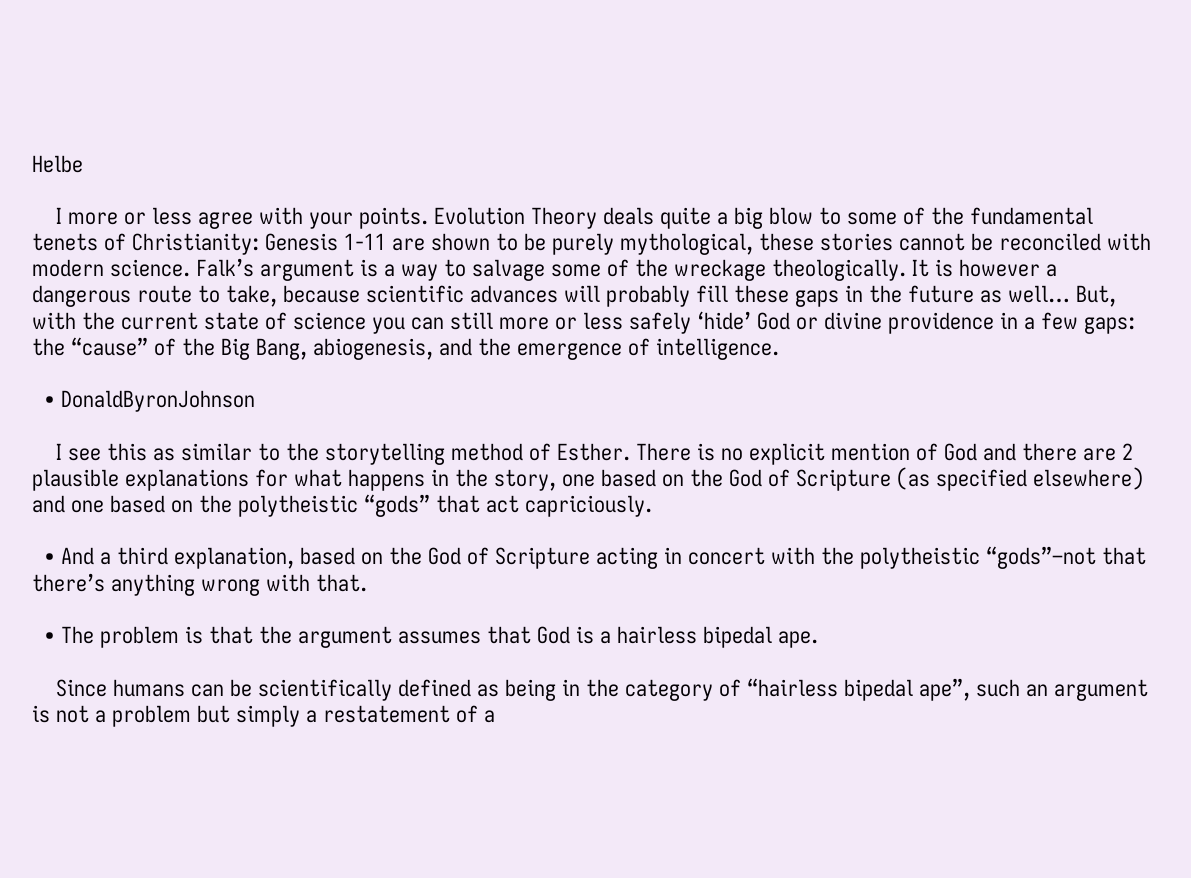Hɐlbe

    I more or less agree with your points. Evolution Theory deals quite a big blow to some of the fundamental tenets of Christianity: Genesis 1-11 are shown to be purely mythological, these stories cannot be reconciled with modern science. Falk’s argument is a way to salvage some of the wreckage theologically. It is however a dangerous route to take, because scientific advances will probably fill these gaps in the future as well… But, with the current state of science you can still more or less safely ‘hide’ God or divine providence in a few gaps: the “cause” of the Big Bang, abiogenesis, and the emergence of intelligence.

  • DonaldByronJohnson

    I see this as similar to the storytelling method of Esther. There is no explicit mention of God and there are 2 plausible explanations for what happens in the story, one based on the God of Scripture (as specified elsewhere) and one based on the polytheistic “gods” that act capriciously.

  • And a third explanation, based on the God of Scripture acting in concert with the polytheistic “gods”–not that there’s anything wrong with that.

  • The problem is that the argument assumes that God is a hairless bipedal ape.

    Since humans can be scientifically defined as being in the category of “hairless bipedal ape”, such an argument is not a problem but simply a restatement of a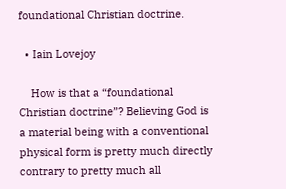foundational Christian doctrine.

  • Iain Lovejoy

    How is that a “foundational Christian doctrine”? Believing God is a material being with a conventional physical form is pretty much directly contrary to pretty much all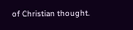of Christian thought.